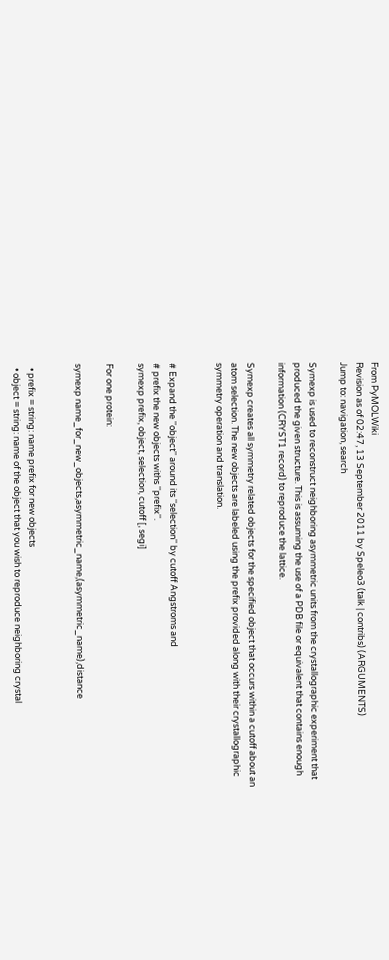From PyMOLWiki
Revision as of 02:47, 13 September 2011 by Speleo3 (talk | contribs) (ARGUMENTS)
Jump to: navigation, search

Symexp is used to reconstruct neighboring asymmetric units from the crystallographic experiment that produced the given structure. This is assuming the use of a PDB file or equivalent that contains enough information (CRYST1 record) to reproduce the lattice.

Symexp creates all symmetry related objects for the specified object that occurs within a cutoff about an atom selection. The new objects are labeled using the prefix provided along with their crystallographic symmetry operation and translation.


# Expand the ''object'' around its ''selection'' by cutoff Angstroms and
# prefix the new objects withs ''prefix''.
symexp prefix, object, selection, cutoff [, segi]

For one protein:

symexp name_for_new_objects,asymmetric_name,(asymmetric_name),distance


  • prefix = string: name prefix for new objects
  • object = string: name of the object that you wish to reproduce neighboring crystal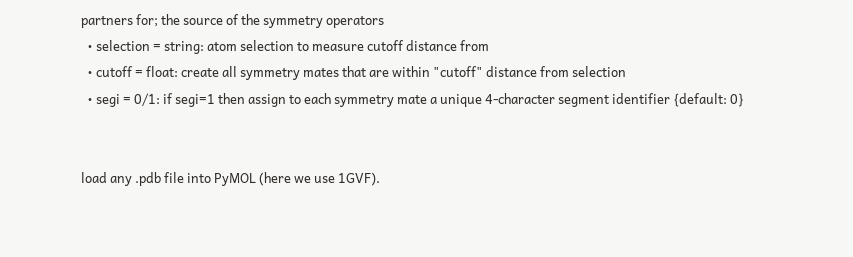partners for; the source of the symmetry operators
  • selection = string: atom selection to measure cutoff distance from
  • cutoff = float: create all symmetry mates that are within "cutoff" distance from selection
  • segi = 0/1: if segi=1 then assign to each symmetry mate a unique 4-character segment identifier {default: 0}


load any .pdb file into PyMOL (here we use 1GVF).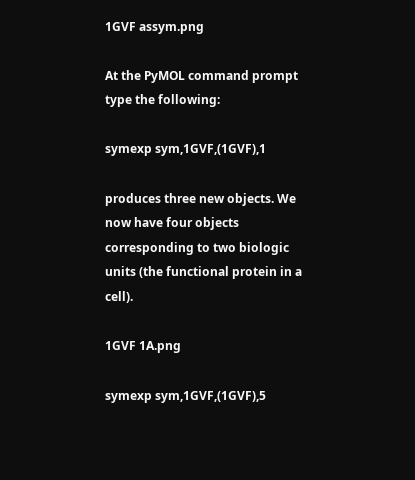1GVF assym.png

At the PyMOL command prompt type the following:

symexp sym,1GVF,(1GVF),1

produces three new objects. We now have four objects corresponding to two biologic units (the functional protein in a cell).

1GVF 1A.png

symexp sym,1GVF,(1GVF),5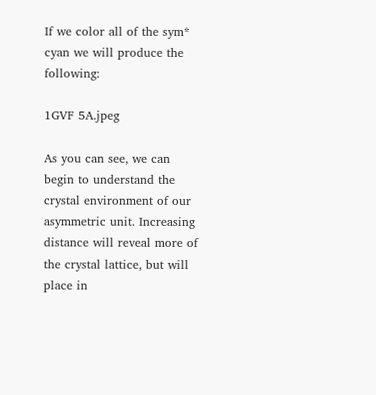If we color all of the sym* cyan we will produce the following:

1GVF 5A.jpeg

As you can see, we can begin to understand the crystal environment of our asymmetric unit. Increasing distance will reveal more of the crystal lattice, but will place in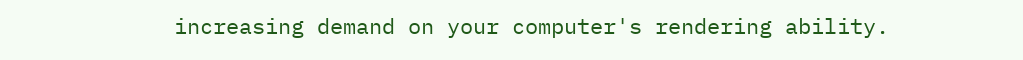increasing demand on your computer's rendering ability.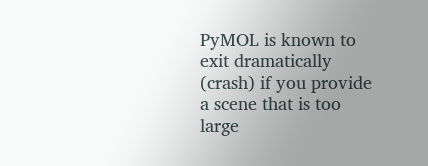PyMOL is known to exit dramatically (crash) if you provide a scene that is too large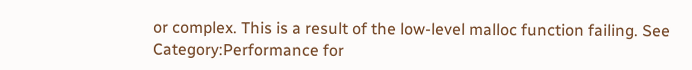or complex. This is a result of the low-level malloc function failing. See Category:Performance for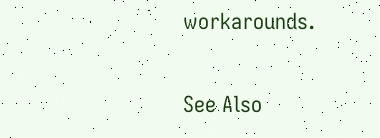workarounds.

See Also